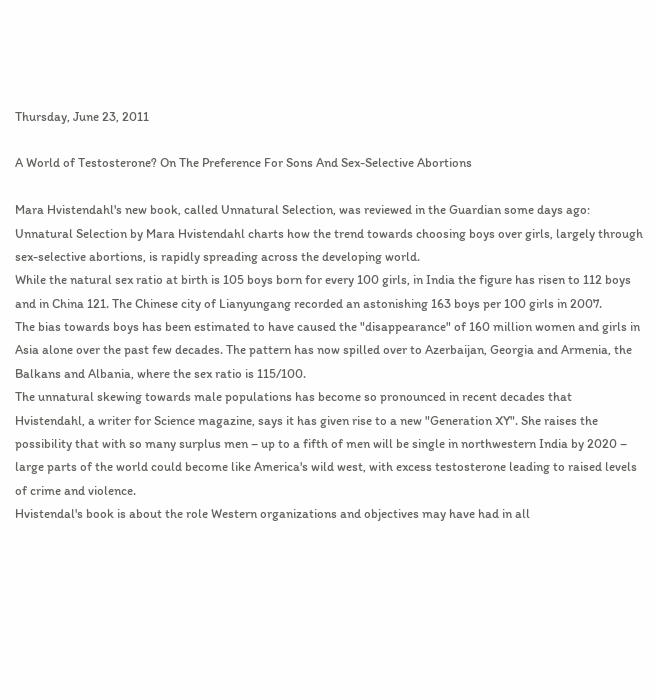Thursday, June 23, 2011

A World of Testosterone? On The Preference For Sons And Sex-Selective Abortions

Mara Hvistendahl's new book, called Unnatural Selection, was reviewed in the Guardian some days ago:
Unnatural Selection by Mara Hvistendahl charts how the trend towards choosing boys over girls, largely through sex-selective abortions, is rapidly spreading across the developing world.
While the natural sex ratio at birth is 105 boys born for every 100 girls, in India the figure has risen to 112 boys and in China 121. The Chinese city of Lianyungang recorded an astonishing 163 boys per 100 girls in 2007.
The bias towards boys has been estimated to have caused the "disappearance" of 160 million women and girls in Asia alone over the past few decades. The pattern has now spilled over to Azerbaijan, Georgia and Armenia, the Balkans and Albania, where the sex ratio is 115/100.
The unnatural skewing towards male populations has become so pronounced in recent decades that Hvistendahl, a writer for Science magazine, says it has given rise to a new "Generation XY". She raises the possibility that with so many surplus men – up to a fifth of men will be single in northwestern India by 2020 – large parts of the world could become like America's wild west, with excess testosterone leading to raised levels of crime and violence.
Hvistendal's book is about the role Western organizations and objectives may have had in all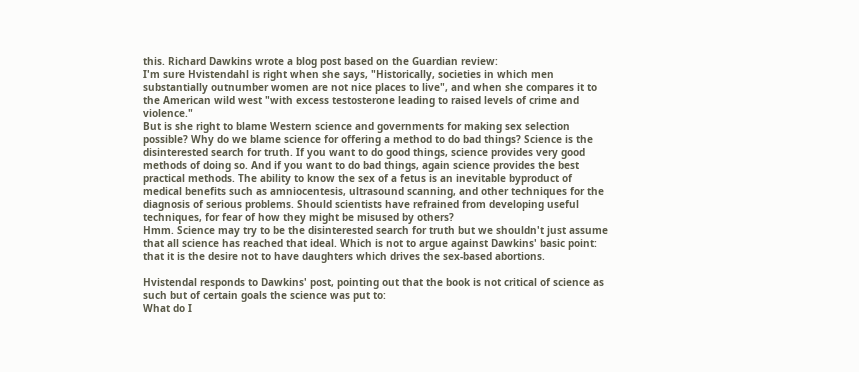this. Richard Dawkins wrote a blog post based on the Guardian review:
I'm sure Hvistendahl is right when she says, "Historically, societies in which men substantially outnumber women are not nice places to live", and when she compares it to the American wild west "with excess testosterone leading to raised levels of crime and violence."
But is she right to blame Western science and governments for making sex selection possible? Why do we blame science for offering a method to do bad things? Science is the disinterested search for truth. If you want to do good things, science provides very good methods of doing so. And if you want to do bad things, again science provides the best practical methods. The ability to know the sex of a fetus is an inevitable byproduct of medical benefits such as amniocentesis, ultrasound scanning, and other techniques for the diagnosis of serious problems. Should scientists have refrained from developing useful techniques, for fear of how they might be misused by others?
Hmm. Science may try to be the disinterested search for truth but we shouldn't just assume that all science has reached that ideal. Which is not to argue against Dawkins' basic point: that it is the desire not to have daughters which drives the sex-based abortions.

Hvistendal responds to Dawkins' post, pointing out that the book is not critical of science as such but of certain goals the science was put to:
What do I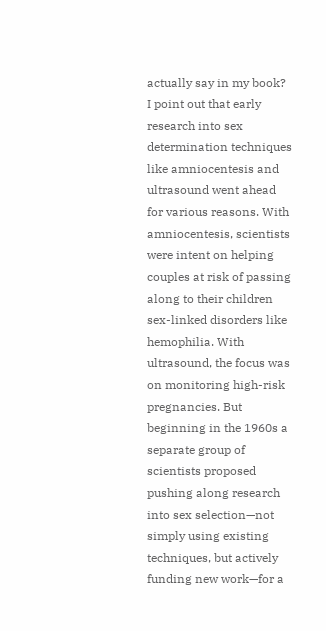actually say in my book? I point out that early research into sex determination techniques like amniocentesis and ultrasound went ahead for various reasons. With amniocentesis, scientists were intent on helping couples at risk of passing along to their children sex-linked disorders like hemophilia. With ultrasound, the focus was on monitoring high-risk pregnancies. But beginning in the 1960s a separate group of scientists proposed pushing along research into sex selection—not simply using existing techniques, but actively funding new work—for a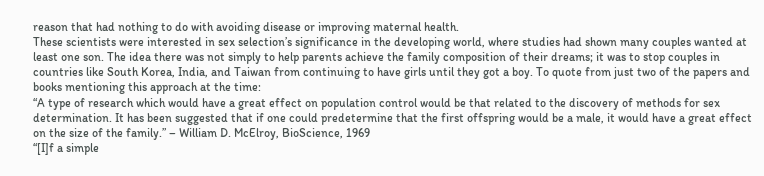reason that had nothing to do with avoiding disease or improving maternal health.
These scientists were interested in sex selection’s significance in the developing world, where studies had shown many couples wanted at least one son. The idea there was not simply to help parents achieve the family composition of their dreams; it was to stop couples in countries like South Korea, India, and Taiwan from continuing to have girls until they got a boy. To quote from just two of the papers and books mentioning this approach at the time:
“A type of research which would have a great effect on population control would be that related to the discovery of methods for sex determination. It has been suggested that if one could predetermine that the first offspring would be a male, it would have a great effect on the size of the family.” – William D. McElroy, BioScience, 1969
“[I]f a simple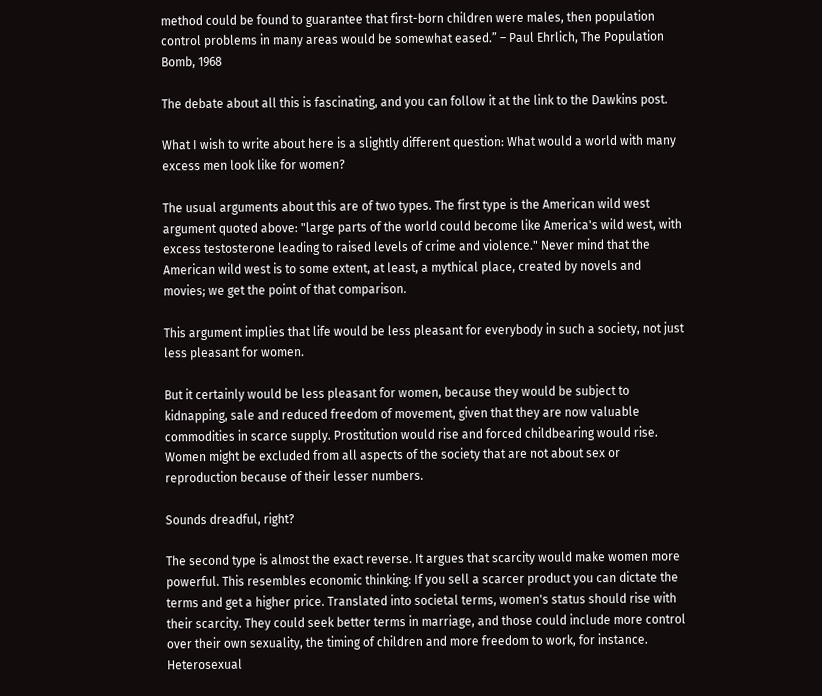method could be found to guarantee that first-born children were males, then population control problems in many areas would be somewhat eased.” – Paul Ehrlich, The Population Bomb, 1968

The debate about all this is fascinating, and you can follow it at the link to the Dawkins post.

What I wish to write about here is a slightly different question: What would a world with many excess men look like for women?

The usual arguments about this are of two types. The first type is the American wild west argument quoted above: "large parts of the world could become like America's wild west, with excess testosterone leading to raised levels of crime and violence." Never mind that the American wild west is to some extent, at least, a mythical place, created by novels and movies; we get the point of that comparison.

This argument implies that life would be less pleasant for everybody in such a society, not just less pleasant for women.

But it certainly would be less pleasant for women, because they would be subject to kidnapping, sale and reduced freedom of movement, given that they are now valuable commodities in scarce supply. Prostitution would rise and forced childbearing would rise. Women might be excluded from all aspects of the society that are not about sex or reproduction because of their lesser numbers.

Sounds dreadful, right?

The second type is almost the exact reverse. It argues that scarcity would make women more powerful. This resembles economic thinking: If you sell a scarcer product you can dictate the terms and get a higher price. Translated into societal terms, women's status should rise with their scarcity. They could seek better terms in marriage, and those could include more control over their own sexuality, the timing of children and more freedom to work, for instance. Heterosexual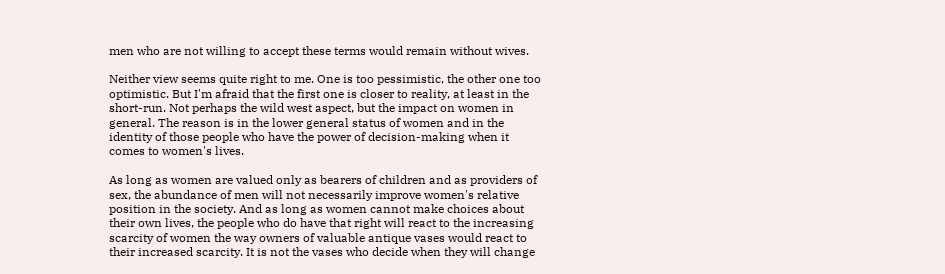men who are not willing to accept these terms would remain without wives.

Neither view seems quite right to me. One is too pessimistic, the other one too optimistic. But I'm afraid that the first one is closer to reality, at least in the short-run. Not perhaps the wild west aspect, but the impact on women in general. The reason is in the lower general status of women and in the identity of those people who have the power of decision-making when it comes to women's lives.

As long as women are valued only as bearers of children and as providers of sex, the abundance of men will not necessarily improve women's relative position in the society. And as long as women cannot make choices about their own lives, the people who do have that right will react to the increasing scarcity of women the way owners of valuable antique vases would react to their increased scarcity. It is not the vases who decide when they will change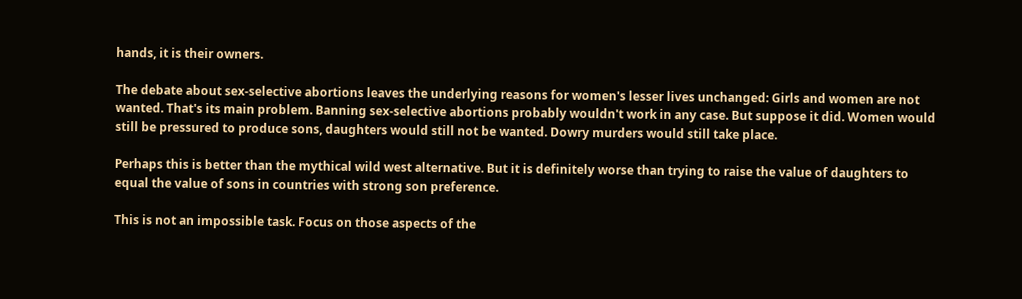hands, it is their owners.

The debate about sex-selective abortions leaves the underlying reasons for women's lesser lives unchanged: Girls and women are not wanted. That's its main problem. Banning sex-selective abortions probably wouldn't work in any case. But suppose it did. Women would still be pressured to produce sons, daughters would still not be wanted. Dowry murders would still take place.

Perhaps this is better than the mythical wild west alternative. But it is definitely worse than trying to raise the value of daughters to equal the value of sons in countries with strong son preference.

This is not an impossible task. Focus on those aspects of the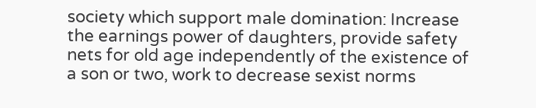society which support male domination: Increase the earnings power of daughters, provide safety nets for old age independently of the existence of a son or two, work to decrease sexist norms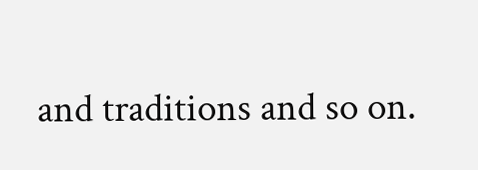and traditions and so on.